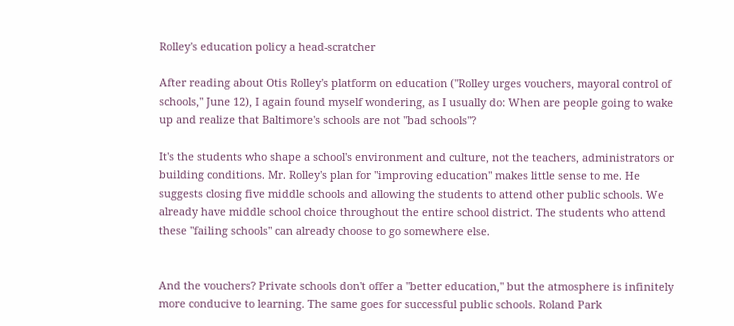Rolley's education policy a head-scratcher

After reading about Otis Rolley's platform on education ("Rolley urges vouchers, mayoral control of schools," June 12), I again found myself wondering, as I usually do: When are people going to wake up and realize that Baltimore's schools are not "bad schools"?

It's the students who shape a school's environment and culture, not the teachers, administrators or building conditions. Mr. Rolley's plan for "improving education" makes little sense to me. He suggests closing five middle schools and allowing the students to attend other public schools. We already have middle school choice throughout the entire school district. The students who attend these "failing schools" can already choose to go somewhere else.


And the vouchers? Private schools don't offer a "better education," but the atmosphere is infinitely more conducive to learning. The same goes for successful public schools. Roland Park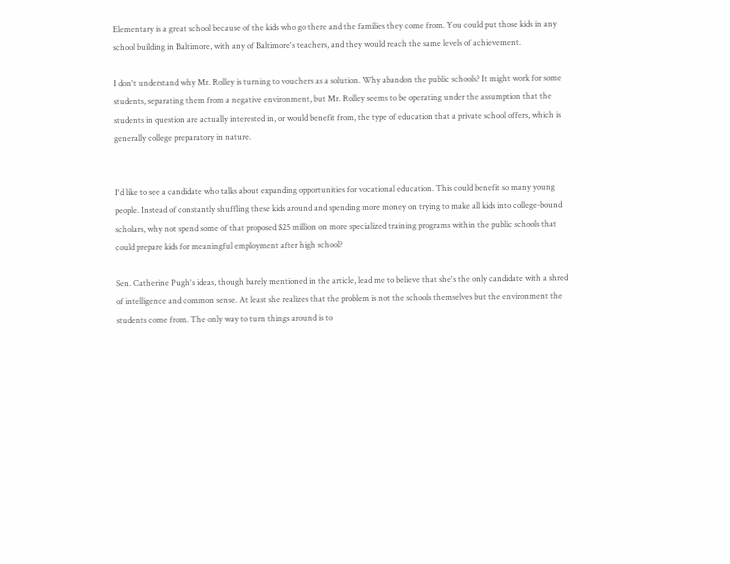Elementary is a great school because of the kids who go there and the families they come from. You could put those kids in any school building in Baltimore, with any of Baltimore's teachers, and they would reach the same levels of achievement.

I don't understand why Mr. Rolley is turning to vouchers as a solution. Why abandon the public schools? It might work for some students, separating them from a negative environment, but Mr. Rolley seems to be operating under the assumption that the students in question are actually interested in, or would benefit from, the type of education that a private school offers, which is generally college preparatory in nature.


I'd like to see a candidate who talks about expanding opportunities for vocational education. This could benefit so many young people. Instead of constantly shuffling these kids around and spending more money on trying to make all kids into college-bound scholars, why not spend some of that proposed $25 million on more specialized training programs within the public schools that could prepare kids for meaningful employment after high school?

Sen. Catherine Pugh's ideas, though barely mentioned in the article, lead me to believe that she's the only candidate with a shred of intelligence and common sense. At least she realizes that the problem is not the schools themselves but the environment the students come from. The only way to turn things around is to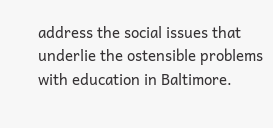address the social issues that underlie the ostensible problems with education in Baltimore.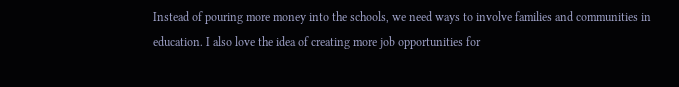Instead of pouring more money into the schools, we need ways to involve families and communities in education. I also love the idea of creating more job opportunities for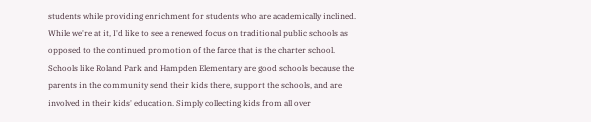students while providing enrichment for students who are academically inclined. While we're at it, I'd like to see a renewed focus on traditional public schools as opposed to the continued promotion of the farce that is the charter school. Schools like Roland Park and Hampden Elementary are good schools because the parents in the community send their kids there, support the schools, and are involved in their kids' education. Simply collecting kids from all over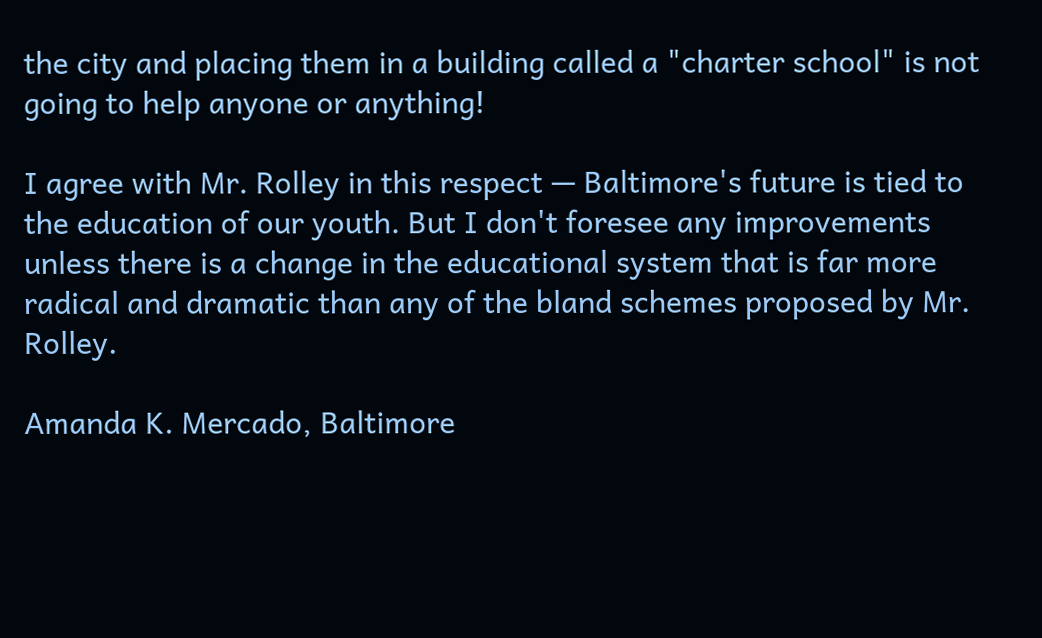the city and placing them in a building called a "charter school" is not going to help anyone or anything!

I agree with Mr. Rolley in this respect — Baltimore's future is tied to the education of our youth. But I don't foresee any improvements unless there is a change in the educational system that is far more radical and dramatic than any of the bland schemes proposed by Mr. Rolley.

Amanda K. Mercado, Baltimore